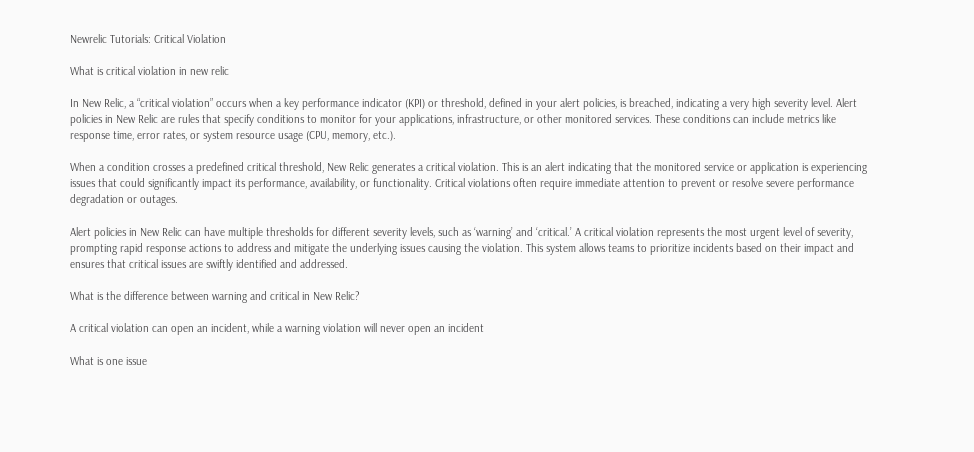Newrelic Tutorials: Critical Violation

What is critical violation in new relic

In New Relic, a “critical violation” occurs when a key performance indicator (KPI) or threshold, defined in your alert policies, is breached, indicating a very high severity level. Alert policies in New Relic are rules that specify conditions to monitor for your applications, infrastructure, or other monitored services. These conditions can include metrics like response time, error rates, or system resource usage (CPU, memory, etc.).

When a condition crosses a predefined critical threshold, New Relic generates a critical violation. This is an alert indicating that the monitored service or application is experiencing issues that could significantly impact its performance, availability, or functionality. Critical violations often require immediate attention to prevent or resolve severe performance degradation or outages.

Alert policies in New Relic can have multiple thresholds for different severity levels, such as ‘warning’ and ‘critical.’ A critical violation represents the most urgent level of severity, prompting rapid response actions to address and mitigate the underlying issues causing the violation. This system allows teams to prioritize incidents based on their impact and ensures that critical issues are swiftly identified and addressed.

What is the difference between warning and critical in New Relic?

A critical violation can open an incident, while a warning violation will never open an incident

What is one issue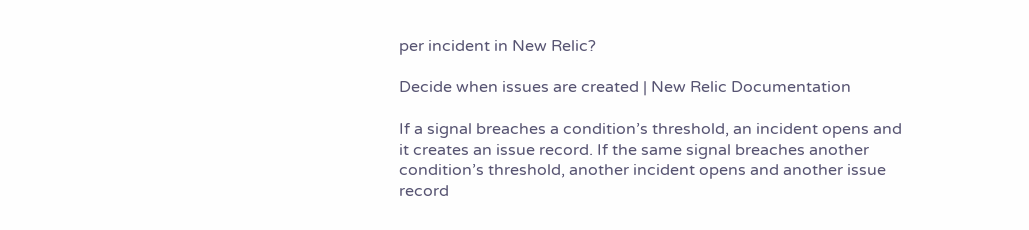per incident in New Relic?

Decide when issues are created | New Relic Documentation

If a signal breaches a condition’s threshold, an incident opens and it creates an issue record. If the same signal breaches another condition’s threshold, another incident opens and another issue record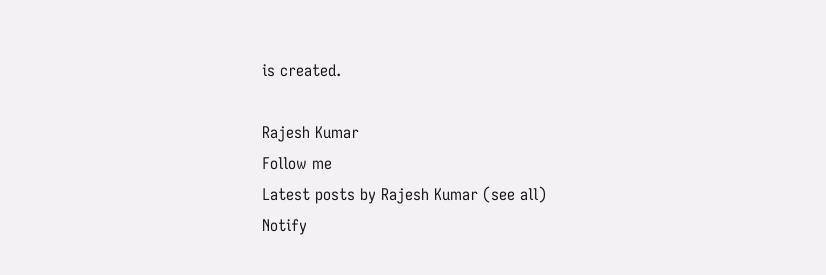is created.

Rajesh Kumar
Follow me
Latest posts by Rajesh Kumar (see all)
Notify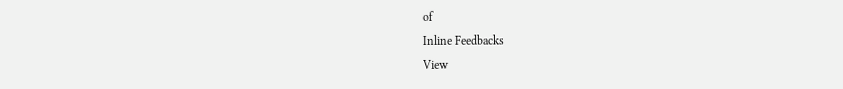of
Inline Feedbacks
View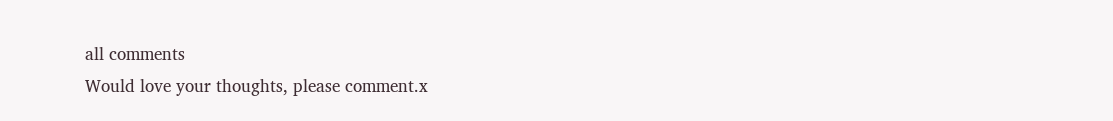all comments
Would love your thoughts, please comment.x